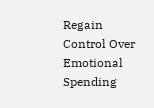Regain Control Over Emotional Spending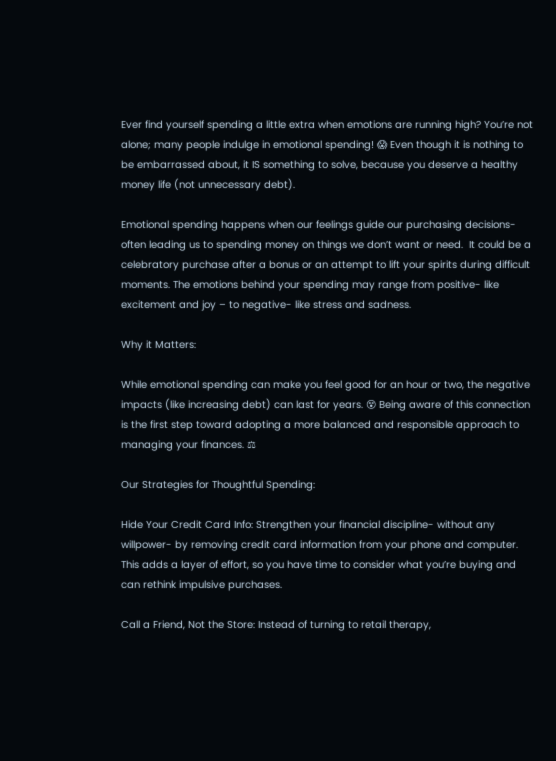Ever find yourself spending a little extra when emotions are running high? You’re not alone; many people indulge in emotional spending! 😱 Even though it is nothing to be embarrassed about, it IS something to solve, because you deserve a healthy money life (not unnecessary debt).

Emotional spending happens when our feelings guide our purchasing decisions- often leading us to spending money on things we don’t want or need.  It could be a celebratory purchase after a bonus or an attempt to lift your spirits during difficult moments. The emotions behind your spending may range from positive- like excitement and joy – to negative- like stress and sadness.

Why it Matters:

While emotional spending can make you feel good for an hour or two, the negative impacts (like increasing debt) can last for years. 😵 Being aware of this connection is the first step toward adopting a more balanced and responsible approach to managing your finances. ⚖

Our Strategies for Thoughtful Spending:

Hide Your Credit Card Info: Strengthen your financial discipline- without any willpower- by removing credit card information from your phone and computer. This adds a layer of effort, so you have time to consider what you’re buying and can rethink impulsive purchases.

Call a Friend, Not the Store: Instead of turning to retail therapy,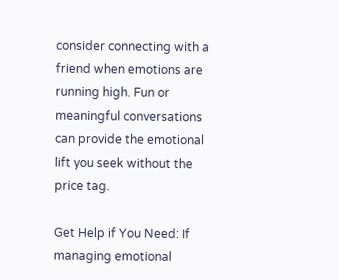consider connecting with a friend when emotions are running high. Fun or meaningful conversations can provide the emotional lift you seek without the price tag.

Get Help if You Need: If managing emotional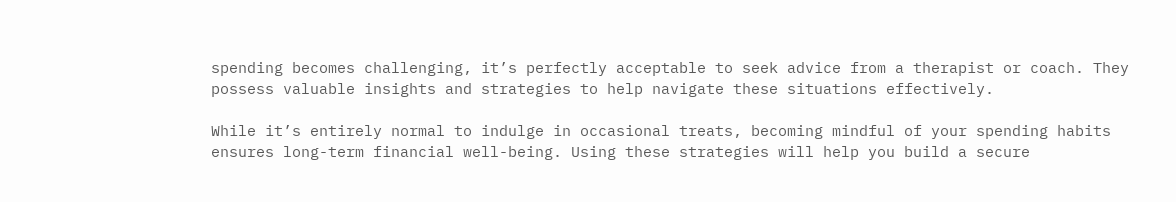spending becomes challenging, it’s perfectly acceptable to seek advice from a therapist or coach. They possess valuable insights and strategies to help navigate these situations effectively.

While it’s entirely normal to indulge in occasional treats, becoming mindful of your spending habits ensures long-term financial well-being. Using these strategies will help you build a secure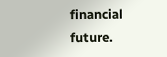financial future.